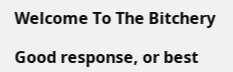Welcome To The Bitchery

Good response, or best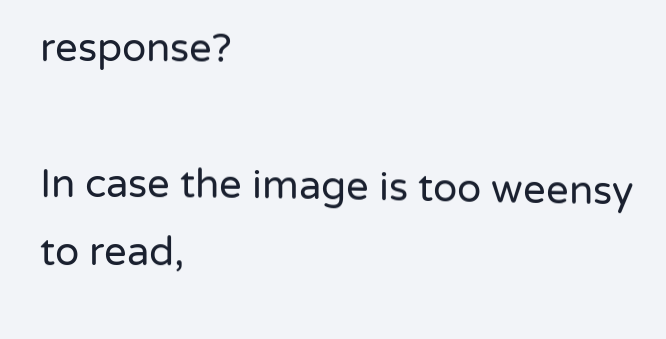response?

In case the image is too weensy to read,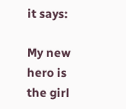it says:

My new hero is the girl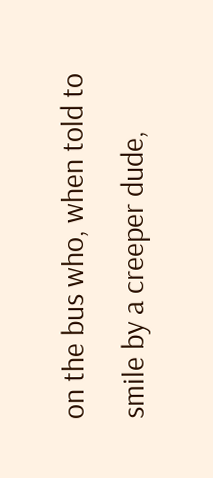on the bus who, when told to smile by a creeper dude,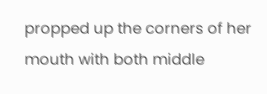propped up the corners of her mouth with both middle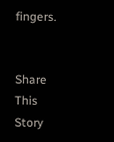fingers.


Share This Story